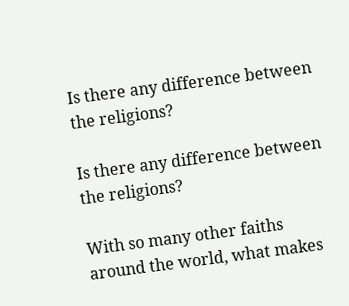Is there any difference between the religions?

Is there any difference between the religions?

With so many other faiths around the world, what makes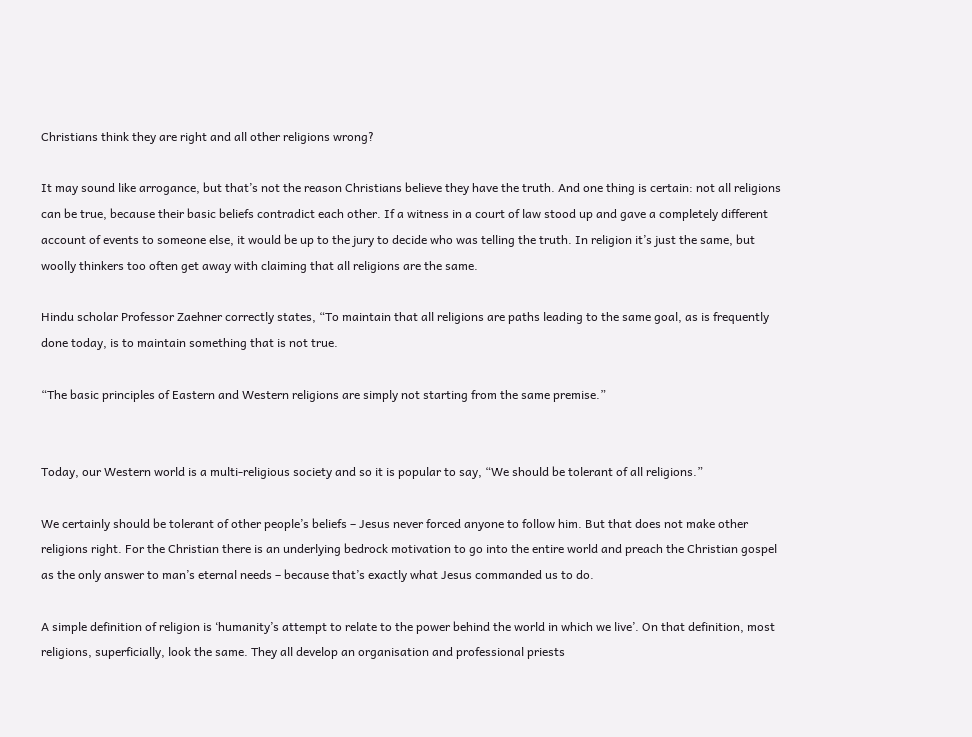Christians think they are right and all other religions wrong?

It may sound like arrogance, but that’s not the reason Christians believe they have the truth. And one thing is certain: not all religions can be true, because their basic beliefs contradict each other. If a witness in a court of law stood up and gave a completely different account of events to someone else, it would be up to the jury to decide who was telling the truth. In religion it’s just the same, but woolly thinkers too often get away with claiming that all religions are the same.

Hindu scholar Professor Zaehner correctly states, “To maintain that all religions are paths leading to the same goal, as is frequently done today, is to maintain something that is not true.

“The basic principles of Eastern and Western religions are simply not starting from the same premise.”


Today, our Western world is a multi-religious society and so it is popular to say, “We should be tolerant of all religions.”

We certainly should be tolerant of other people’s beliefs – Jesus never forced anyone to follow him. But that does not make other religions right. For the Christian there is an underlying bedrock motivation to go into the entire world and preach the Christian gospel as the only answer to man’s eternal needs – because that’s exactly what Jesus commanded us to do.

A simple definition of religion is ‘humanity’s attempt to relate to the power behind the world in which we live’. On that definition, most religions, superficially, look the same. They all develop an organisation and professional priests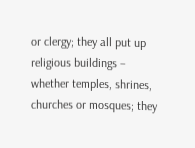or clergy; they all put up religious buildings – whether temples, shrines, churches or mosques; they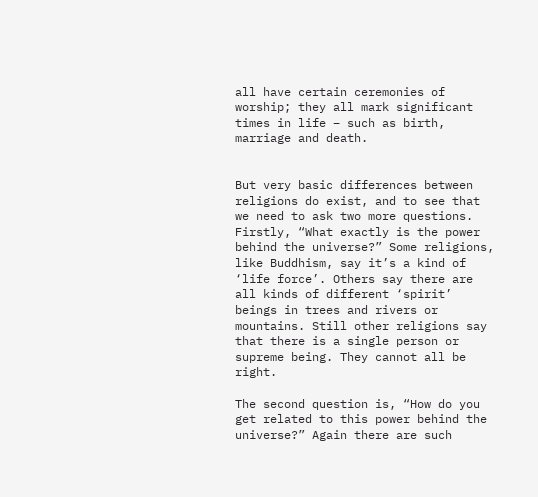all have certain ceremonies of worship; they all mark significant times in life – such as birth, marriage and death.


But very basic differences between religions do exist, and to see that we need to ask two more questions. Firstly, “What exactly is the power behind the universe?” Some religions, like Buddhism, say it’s a kind of ‘life force’. Others say there are all kinds of different ‘spirit’ beings in trees and rivers or mountains. Still other religions say that there is a single person or supreme being. They cannot all be right.

The second question is, “How do you get related to this power behind the universe?” Again there are such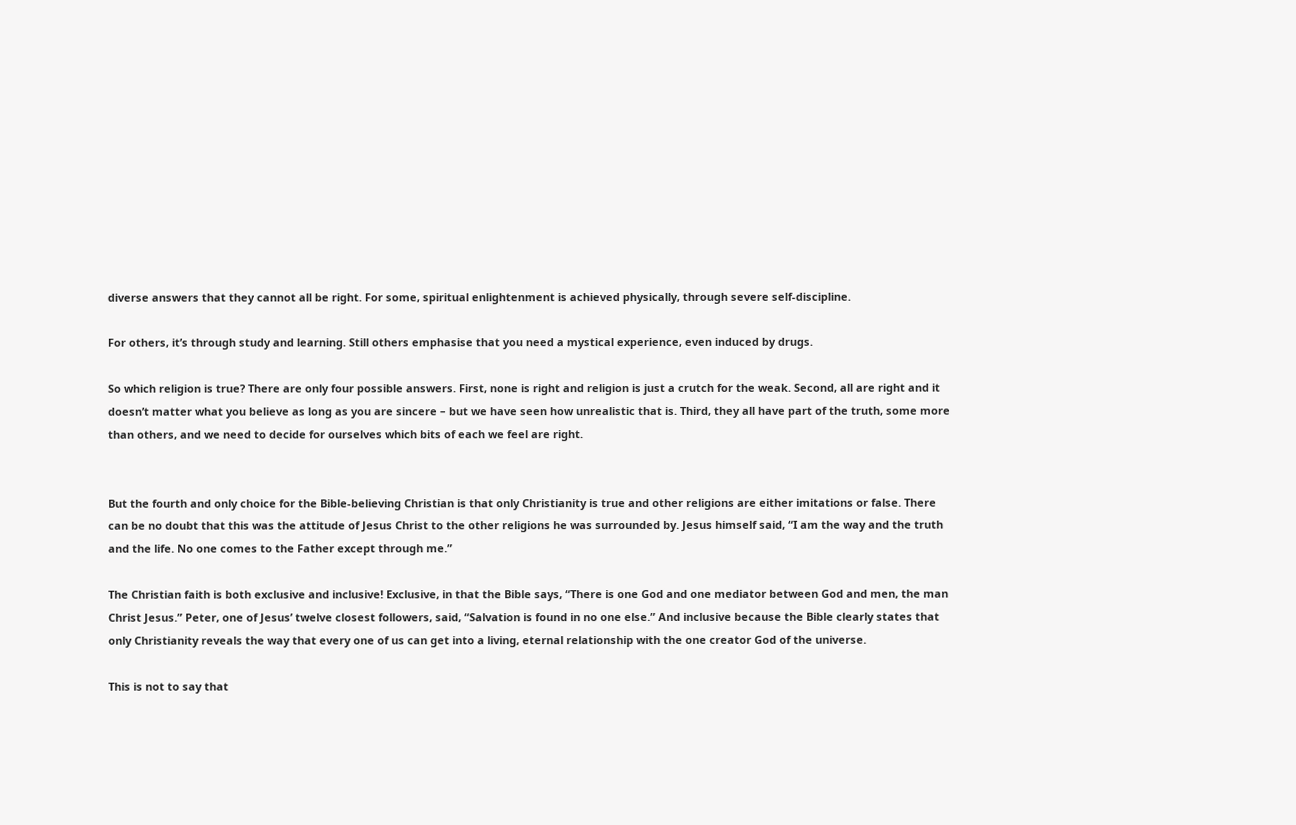diverse answers that they cannot all be right. For some, spiritual enlightenment is achieved physically, through severe self-discipline.

For others, it’s through study and learning. Still others emphasise that you need a mystical experience, even induced by drugs.

So which religion is true? There are only four possible answers. First, none is right and religion is just a crutch for the weak. Second, all are right and it doesn’t matter what you believe as long as you are sincere – but we have seen how unrealistic that is. Third, they all have part of the truth, some more than others, and we need to decide for ourselves which bits of each we feel are right.


But the fourth and only choice for the Bible-believing Christian is that only Christianity is true and other religions are either imitations or false. There can be no doubt that this was the attitude of Jesus Christ to the other religions he was surrounded by. Jesus himself said, “I am the way and the truth and the life. No one comes to the Father except through me.”

The Christian faith is both exclusive and inclusive! Exclusive, in that the Bible says, “There is one God and one mediator between God and men, the man Christ Jesus.” Peter, one of Jesus’ twelve closest followers, said, “Salvation is found in no one else.” And inclusive because the Bible clearly states that only Christianity reveals the way that every one of us can get into a living, eternal relationship with the one creator God of the universe.

This is not to say that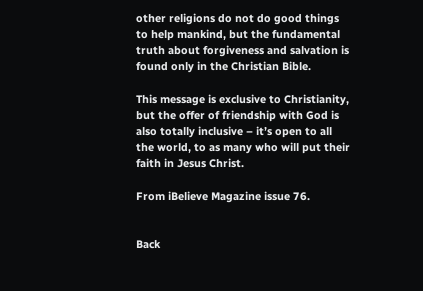other religions do not do good things to help mankind, but the fundamental truth about forgiveness and salvation is found only in the Christian Bible.

This message is exclusive to Christianity, but the offer of friendship with God is also totally inclusive – it’s open to all the world, to as many who will put their faith in Jesus Christ.

From iBelieve Magazine issue 76.


Back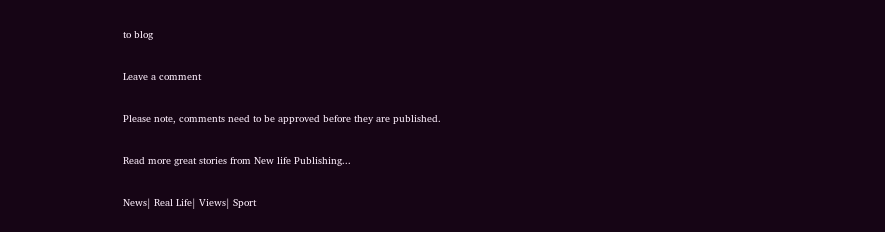to blog

Leave a comment

Please note, comments need to be approved before they are published.

Read more great stories from New life Publishing...

News| Real Life| Views| Sport